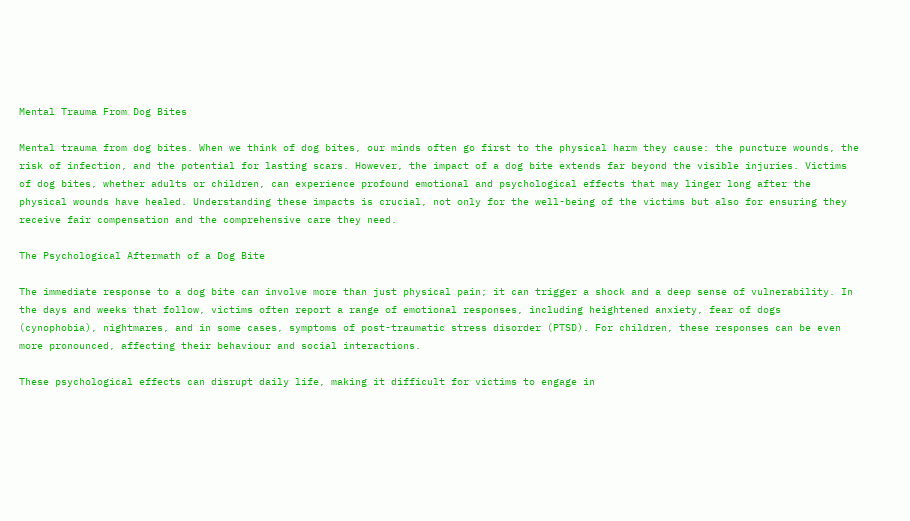Mental Trauma From Dog Bites

Mental trauma from dog bites. When we think of dog bites, our minds often go first to the physical harm they cause: the puncture wounds, the risk of infection, and the potential for lasting scars. However, the impact of a dog bite extends far beyond the visible injuries. Victims of dog bites, whether adults or children, can experience profound emotional and psychological effects that may linger long after the physical wounds have healed. Understanding these impacts is crucial, not only for the well-being of the victims but also for ensuring they receive fair compensation and the comprehensive care they need.

The Psychological Aftermath of a Dog Bite

The immediate response to a dog bite can involve more than just physical pain; it can trigger a shock and a deep sense of vulnerability. In the days and weeks that follow, victims often report a range of emotional responses, including heightened anxiety, fear of dogs (cynophobia), nightmares, and in some cases, symptoms of post-traumatic stress disorder (PTSD). For children, these responses can be even more pronounced, affecting their behaviour and social interactions.

These psychological effects can disrupt daily life, making it difficult for victims to engage in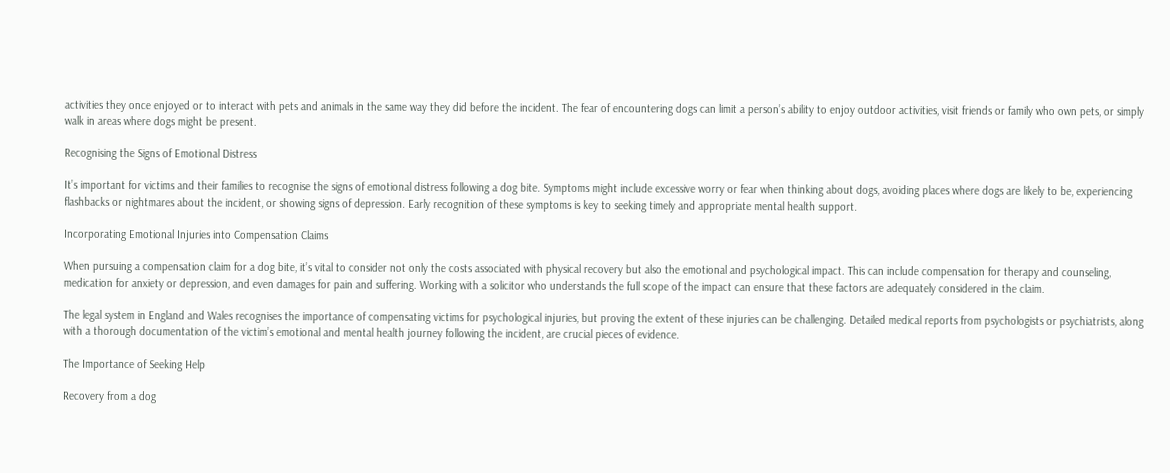activities they once enjoyed or to interact with pets and animals in the same way they did before the incident. The fear of encountering dogs can limit a person’s ability to enjoy outdoor activities, visit friends or family who own pets, or simply walk in areas where dogs might be present.

Recognising the Signs of Emotional Distress

It’s important for victims and their families to recognise the signs of emotional distress following a dog bite. Symptoms might include excessive worry or fear when thinking about dogs, avoiding places where dogs are likely to be, experiencing flashbacks or nightmares about the incident, or showing signs of depression. Early recognition of these symptoms is key to seeking timely and appropriate mental health support.

Incorporating Emotional Injuries into Compensation Claims

When pursuing a compensation claim for a dog bite, it’s vital to consider not only the costs associated with physical recovery but also the emotional and psychological impact. This can include compensation for therapy and counseling, medication for anxiety or depression, and even damages for pain and suffering. Working with a solicitor who understands the full scope of the impact can ensure that these factors are adequately considered in the claim.

The legal system in England and Wales recognises the importance of compensating victims for psychological injuries, but proving the extent of these injuries can be challenging. Detailed medical reports from psychologists or psychiatrists, along with a thorough documentation of the victim’s emotional and mental health journey following the incident, are crucial pieces of evidence.

The Importance of Seeking Help

Recovery from a dog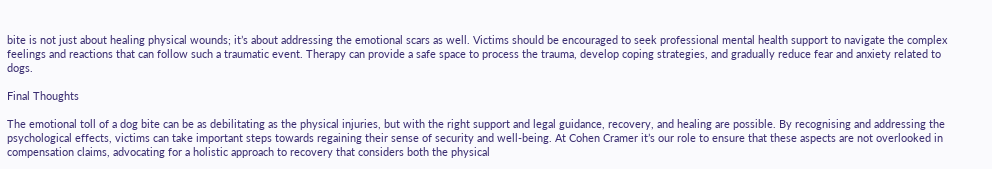bite is not just about healing physical wounds; it’s about addressing the emotional scars as well. Victims should be encouraged to seek professional mental health support to navigate the complex feelings and reactions that can follow such a traumatic event. Therapy can provide a safe space to process the trauma, develop coping strategies, and gradually reduce fear and anxiety related to dogs.

Final Thoughts

The emotional toll of a dog bite can be as debilitating as the physical injuries, but with the right support and legal guidance, recovery, and healing are possible. By recognising and addressing the psychological effects, victims can take important steps towards regaining their sense of security and well-being. At Cohen Cramer it’s our role to ensure that these aspects are not overlooked in compensation claims, advocating for a holistic approach to recovery that considers both the physical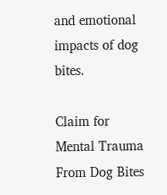and emotional impacts of dog bites.

Claim for Mental Trauma From Dog Bites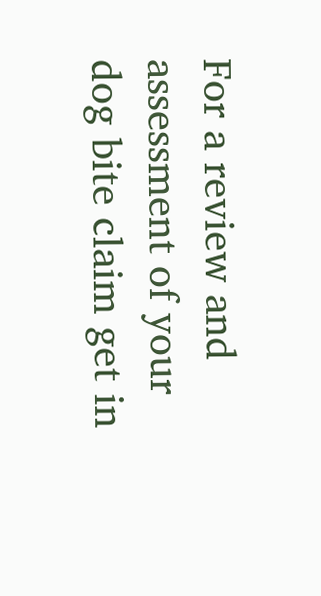For a review and assessment of your dog bite claim get in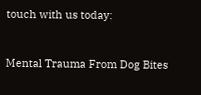touch with us today:


Mental Trauma From Dog Bites